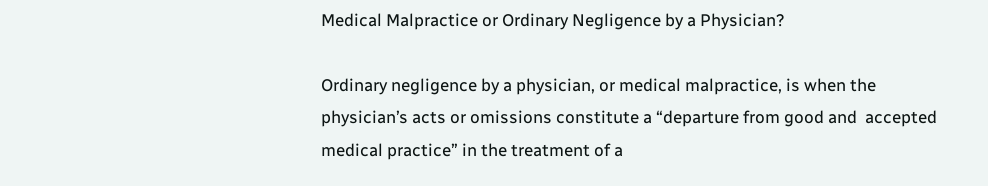Medical Malpractice or Ordinary Negligence by a Physician?

Ordinary negligence by a physician, or medical malpractice, is when the  physician’s acts or omissions constitute a “departure from good and  accepted medical practice” in the treatment of a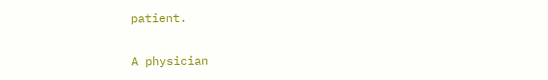patient.

A physician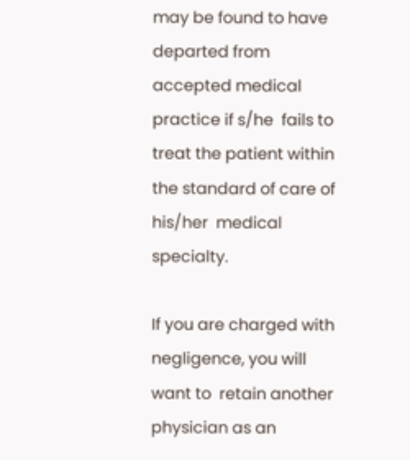may be found to have departed from accepted medical practice if s/he  fails to treat the patient within the standard of care of his/her  medical specialty.

If you are charged with negligence, you will want to  retain another physician as an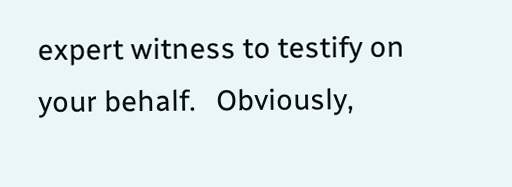expert witness to testify on your behalf.   Obviously,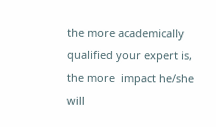the more academically qualified your expert is, the more  impact he/she will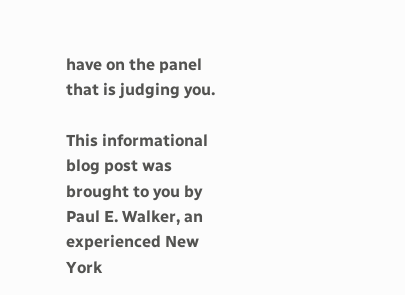have on the panel that is judging you.

This informational blog post was brought to you by Paul E. Walker, an experienced New York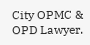City OPMC & OPD Lawyer.